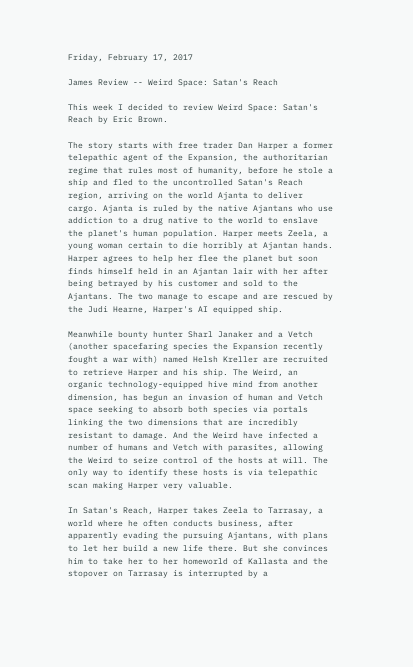Friday, February 17, 2017

James Review -- Weird Space: Satan's Reach

This week I decided to review Weird Space: Satan's Reach by Eric Brown.

The story starts with free trader Dan Harper a former telepathic agent of the Expansion, the authoritarian regime that rules most of humanity, before he stole a ship and fled to the uncontrolled Satan's Reach region, arriving on the world Ajanta to deliver cargo. Ajanta is ruled by the native Ajantans who use addiction to a drug native to the world to enslave the planet's human population. Harper meets Zeela, a young woman certain to die horribly at Ajantan hands. Harper agrees to help her flee the planet but soon finds himself held in an Ajantan lair with her after being betrayed by his customer and sold to the Ajantans. The two manage to escape and are rescued by the Judi Hearne, Harper's AI equipped ship.

Meanwhile bounty hunter Sharl Janaker and a Vetch (another spacefaring species the Expansion recently fought a war with) named Helsh Kreller are recruited to retrieve Harper and his ship. The Weird, an organic technology-equipped hive mind from another dimension, has begun an invasion of human and Vetch space seeking to absorb both species via portals linking the two dimensions that are incredibly resistant to damage. And the Weird have infected a number of humans and Vetch with parasites, allowing the Weird to seize control of the hosts at will. The only way to identify these hosts is via telepathic scan making Harper very valuable.

In Satan's Reach, Harper takes Zeela to Tarrasay, a world where he often conducts business, after apparently evading the pursuing Ajantans, with plans to let her build a new life there. But she convinces him to take her to her homeworld of Kallasta and the stopover on Tarrasay is interrupted by a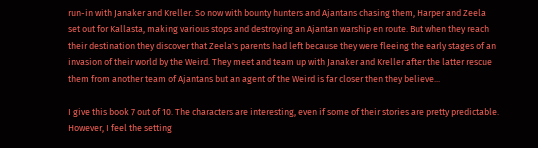run-in with Janaker and Kreller. So now with bounty hunters and Ajantans chasing them, Harper and Zeela set out for Kallasta, making various stops and destroying an Ajantan warship en route. But when they reach their destination they discover that Zeela's parents had left because they were fleeing the early stages of an invasion of their world by the Weird. They meet and team up with Janaker and Kreller after the latter rescue them from another team of Ajantans but an agent of the Weird is far closer then they believe...

I give this book 7 out of 10. The characters are interesting, even if some of their stories are pretty predictable. However, I feel the setting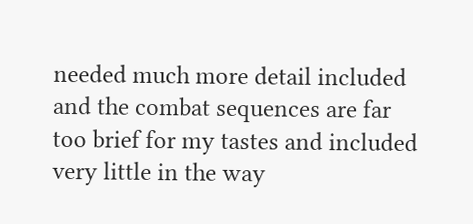needed much more detail included and the combat sequences are far too brief for my tastes and included very little in the way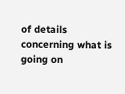of details concerning what is going on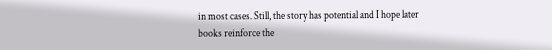in most cases. Still, the story has potential and I hope later books reinforce the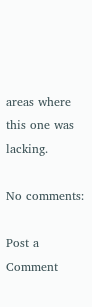areas where this one was lacking.

No comments:

Post a Comment